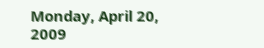Monday, April 20, 2009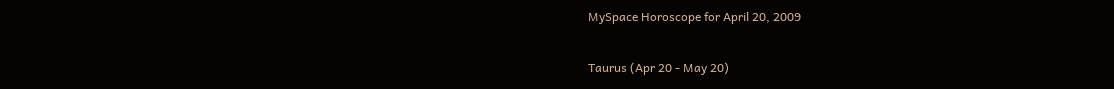MySpace Horoscope for April 20, 2009

Taurus (Apr 20 - May 20)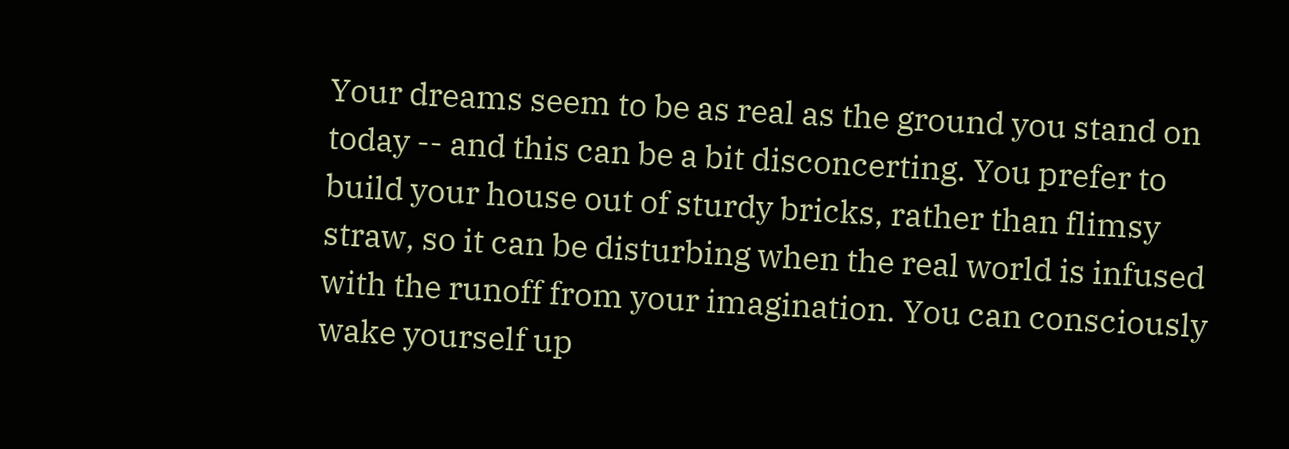Your dreams seem to be as real as the ground you stand on today -- and this can be a bit disconcerting. You prefer to build your house out of sturdy bricks, rather than flimsy straw, so it can be disturbing when the real world is infused with the runoff from your imagination. You can consciously wake yourself up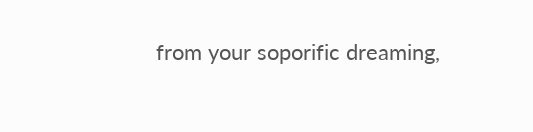from your soporific dreaming,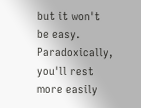but it won't be easy. Paradoxically, you'll rest more easily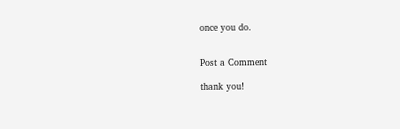once you do.


Post a Comment

thank you!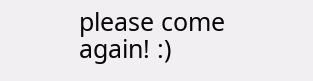please come again! :)